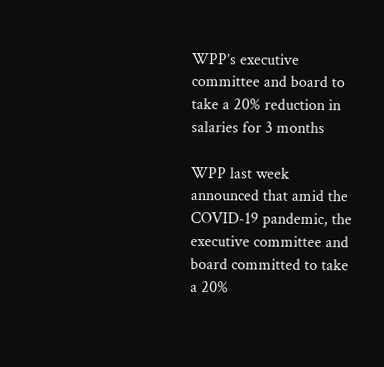WPP’s executive committee and board to take a 20% reduction in salaries for 3 months

WPP last week announced that amid the COVID-19 pandemic, the executive committee and board committed to take a 20%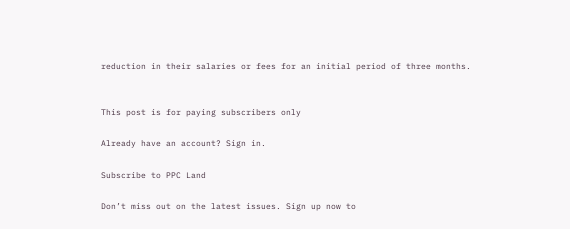reduction in their salaries or fees for an initial period of three months.


This post is for paying subscribers only

Already have an account? Sign in.

Subscribe to PPC Land

Don’t miss out on the latest issues. Sign up now to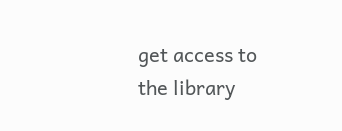get access to the library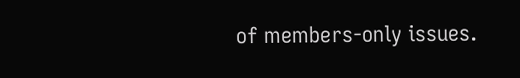of members-only issues.